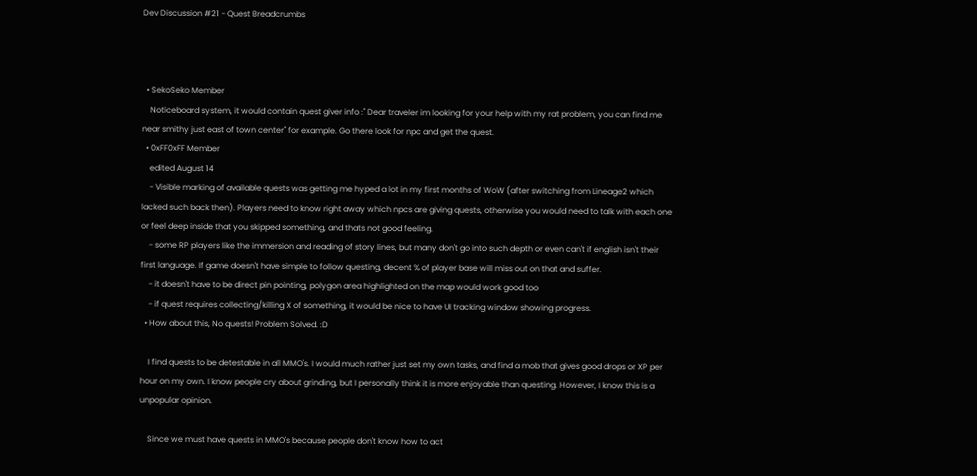Dev Discussion #21 - Quest Breadcrumbs



  • SekoSeko Member
    Noticeboard system, it would contain quest giver info :" Dear traveler im looking for your help with my rat problem, you can find me near smithy just east of town center" for example. Go there look for npc and get the quest.
  • 0xFF0xFF Member
    edited August 14
    - Visible marking of available quests was getting me hyped a lot in my first months of WoW (after switching from Lineage2 which lacked such back then). Players need to know right away which npcs are giving quests, otherwise you would need to talk with each one or feel deep inside that you skipped something, and thats not good feeling.
    - some RP players like the immersion and reading of story lines, but many don't go into such depth or even can't if english isn't their first language. If game doesn't have simple to follow questing, decent % of player base will miss out on that and suffer.
    - it doesn't have to be direct pin pointing, polygon area highlighted on the map would work good too
    - if quest requires collecting/killing X of something, it would be nice to have UI tracking window showing progress.
  • How about this, No quests! Problem Solved. :D

    I find quests to be detestable in all MMO's. I would much rather just set my own tasks, and find a mob that gives good drops or XP per hour on my own. I know people cry about grinding, but I personally think it is more enjoyable than questing. However, I know this is a unpopular opinion.

    Since we must have quests in MMO's because people don't know how to act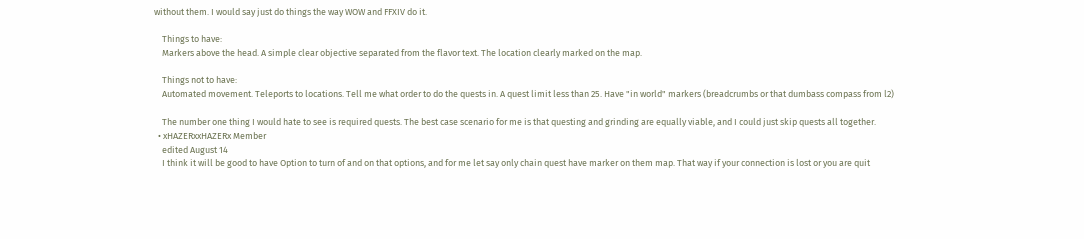without them. I would say just do things the way WOW and FFXIV do it.

    Things to have:
    Markers above the head. A simple clear objective separated from the flavor text. The location clearly marked on the map.

    Things not to have:
    Automated movement. Teleports to locations. Tell me what order to do the quests in. A quest limit less than 25. Have "in world" markers (breadcrumbs or that dumbass compass from l2)

    The number one thing I would hate to see is required quests. The best case scenario for me is that questing and grinding are equally viable, and I could just skip quests all together.
  • xHAZERxxHAZERx Member
    edited August 14
    I think it will be good to have Option to turn of and on that options, and for me let say only chain quest have marker on them map. That way if your connection is lost or you are quit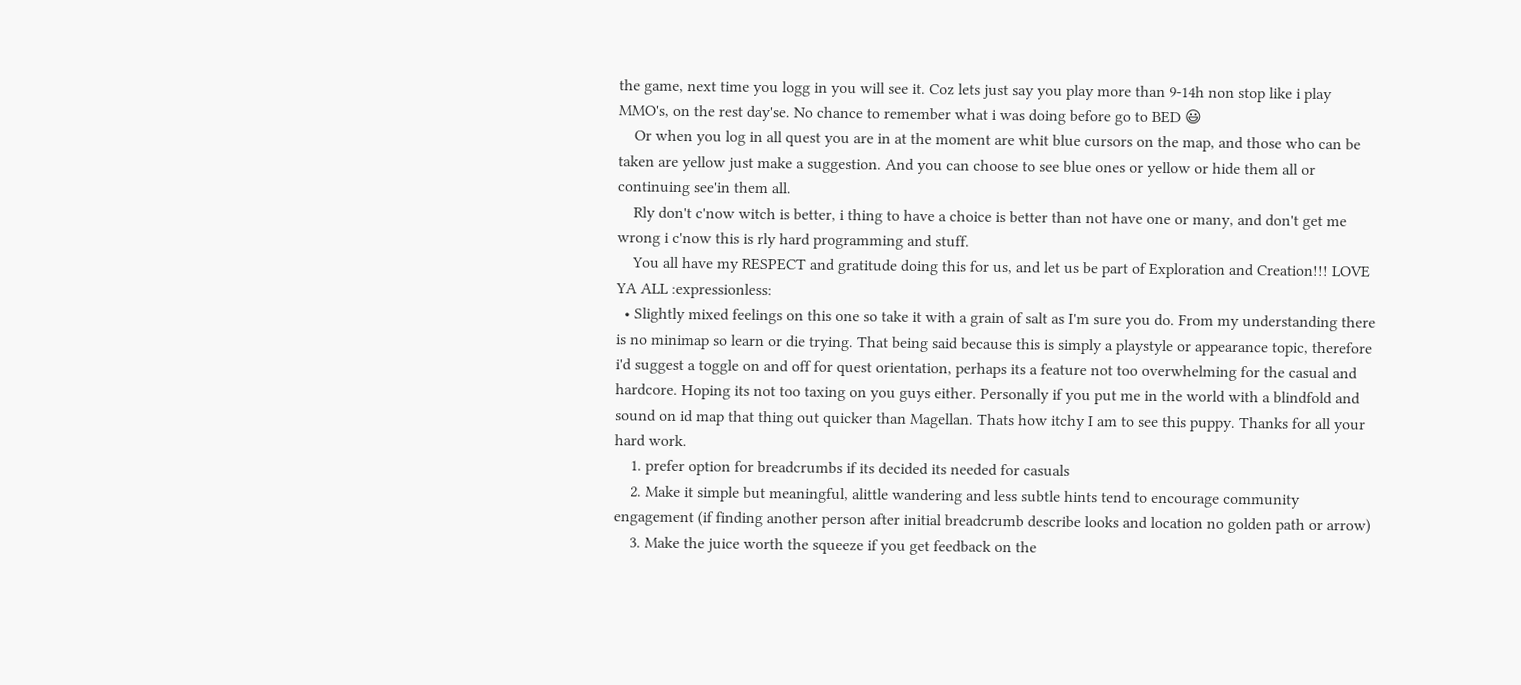the game, next time you logg in you will see it. Coz lets just say you play more than 9-14h non stop like i play MMO's, on the rest day'se. No chance to remember what i was doing before go to BED 😃
    Or when you log in all quest you are in at the moment are whit blue cursors on the map, and those who can be taken are yellow just make a suggestion. And you can choose to see blue ones or yellow or hide them all or continuing see'in them all.
    Rly don't c'now witch is better, i thing to have a choice is better than not have one or many, and don't get me wrong i c'now this is rly hard programming and stuff.
    You all have my RESPECT and gratitude doing this for us, and let us be part of Exploration and Creation!!! LOVE YA ALL :expressionless:
  • Slightly mixed feelings on this one so take it with a grain of salt as I'm sure you do. From my understanding there is no minimap so learn or die trying. That being said because this is simply a playstyle or appearance topic, therefore i'd suggest a toggle on and off for quest orientation, perhaps its a feature not too overwhelming for the casual and hardcore. Hoping its not too taxing on you guys either. Personally if you put me in the world with a blindfold and sound on id map that thing out quicker than Magellan. Thats how itchy I am to see this puppy. Thanks for all your hard work.
    1. prefer option for breadcrumbs if its decided its needed for casuals
    2. Make it simple but meaningful, alittle wandering and less subtle hints tend to encourage community engagement (if finding another person after initial breadcrumb describe looks and location no golden path or arrow)
    3. Make the juice worth the squeeze if you get feedback on the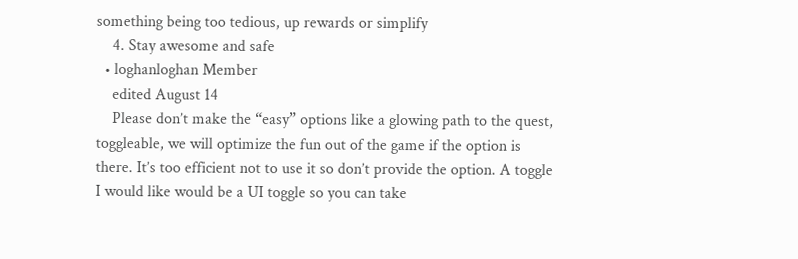something being too tedious, up rewards or simplify
    4. Stay awesome and safe
  • loghanloghan Member
    edited August 14
    Please don’t make the “easy” options like a glowing path to the quest, toggleable, we will optimize the fun out of the game if the option is there. It’s too efficient not to use it so don’t provide the option. A toggle I would like would be a UI toggle so you can take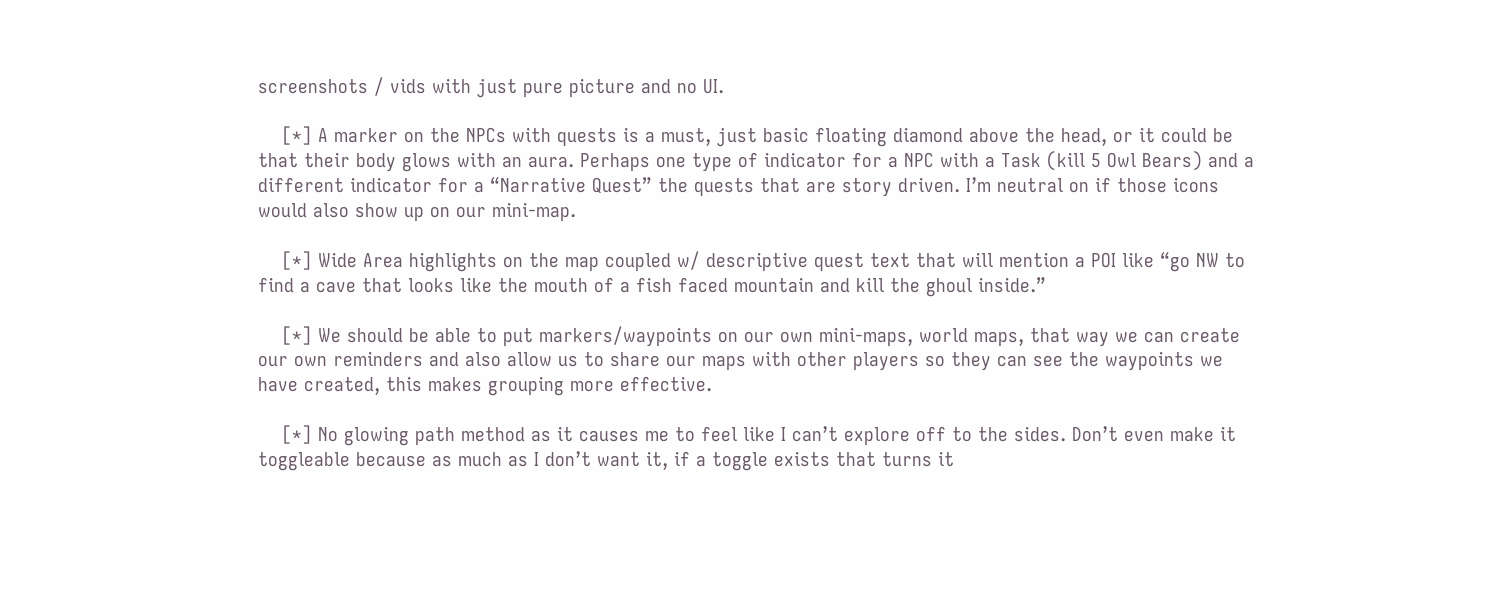screenshots / vids with just pure picture and no UI.

    [*] A marker on the NPCs with quests is a must, just basic floating diamond above the head, or it could be that their body glows with an aura. Perhaps one type of indicator for a NPC with a Task (kill 5 Owl Bears) and a different indicator for a “Narrative Quest” the quests that are story driven. I’m neutral on if those icons would also show up on our mini-map.

    [*] Wide Area highlights on the map coupled w/ descriptive quest text that will mention a POI like “go NW to find a cave that looks like the mouth of a fish faced mountain and kill the ghoul inside.”

    [*] We should be able to put markers/waypoints on our own mini-maps, world maps, that way we can create our own reminders and also allow us to share our maps with other players so they can see the waypoints we have created, this makes grouping more effective.

    [*] No glowing path method as it causes me to feel like I can’t explore off to the sides. Don’t even make it toggleable because as much as I don’t want it, if a toggle exists that turns it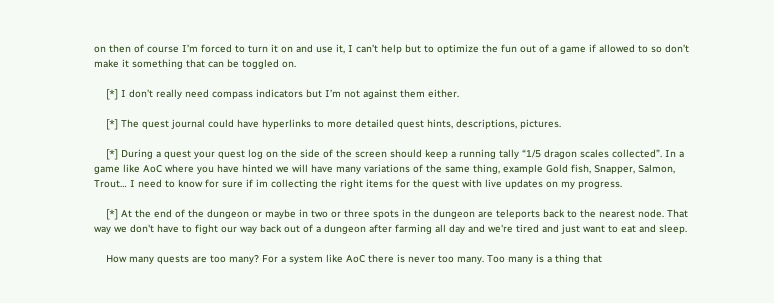on then of course I’m forced to turn it on and use it, I can’t help but to optimize the fun out of a game if allowed to so don’t make it something that can be toggled on.

    [*] I don’t really need compass indicators but I’m not against them either.

    [*] The quest journal could have hyperlinks to more detailed quest hints, descriptions, pictures.

    [*] During a quest your quest log on the side of the screen should keep a running tally “1/5 dragon scales collected”. In a game like AoC where you have hinted we will have many variations of the same thing, example Gold fish, Snapper, Salmon, Trout… I need to know for sure if im collecting the right items for the quest with live updates on my progress.

    [*] At the end of the dungeon or maybe in two or three spots in the dungeon are teleports back to the nearest node. That way we don't have to fight our way back out of a dungeon after farming all day and we're tired and just want to eat and sleep.

    How many quests are too many? For a system like AoC there is never too many. Too many is a thing that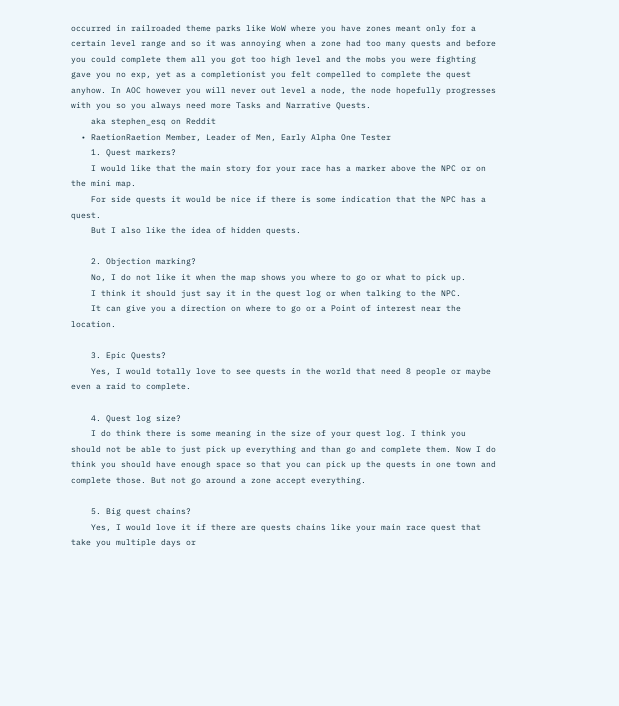occurred in railroaded theme parks like WoW where you have zones meant only for a certain level range and so it was annoying when a zone had too many quests and before you could complete them all you got too high level and the mobs you were fighting gave you no exp, yet as a completionist you felt compelled to complete the quest anyhow. In AOC however you will never out level a node, the node hopefully progresses with you so you always need more Tasks and Narrative Quests.
    aka stephen_esq on Reddit
  • RaetionRaetion Member, Leader of Men, Early Alpha One Tester
    1. Quest markers?
    I would like that the main story for your race has a marker above the NPC or on the mini map.
    For side quests it would be nice if there is some indication that the NPC has a quest.
    But I also like the idea of hidden quests.

    2. Objection marking?
    No, I do not like it when the map shows you where to go or what to pick up.
    I think it should just say it in the quest log or when talking to the NPC.
    It can give you a direction on where to go or a Point of interest near the location.

    3. Epic Quests?
    Yes, I would totally love to see quests in the world that need 8 people or maybe even a raid to complete.

    4. Quest log size?
    I do think there is some meaning in the size of your quest log. I think you should not be able to just pick up everything and than go and complete them. Now I do think you should have enough space so that you can pick up the quests in one town and complete those. But not go around a zone accept everything.

    5. Big quest chains?
    Yes, I would love it if there are quests chains like your main race quest that take you multiple days or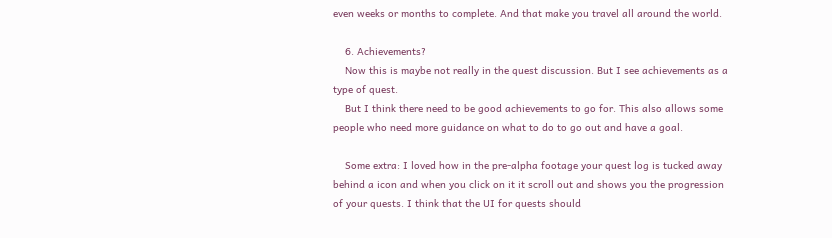even weeks or months to complete. And that make you travel all around the world.

    6. Achievements?
    Now this is maybe not really in the quest discussion. But I see achievements as a type of quest.
    But I think there need to be good achievements to go for. This also allows some people who need more guidance on what to do to go out and have a goal.

    Some extra: I loved how in the pre-alpha footage your quest log is tucked away behind a icon and when you click on it it scroll out and shows you the progression of your quests. I think that the UI for quests should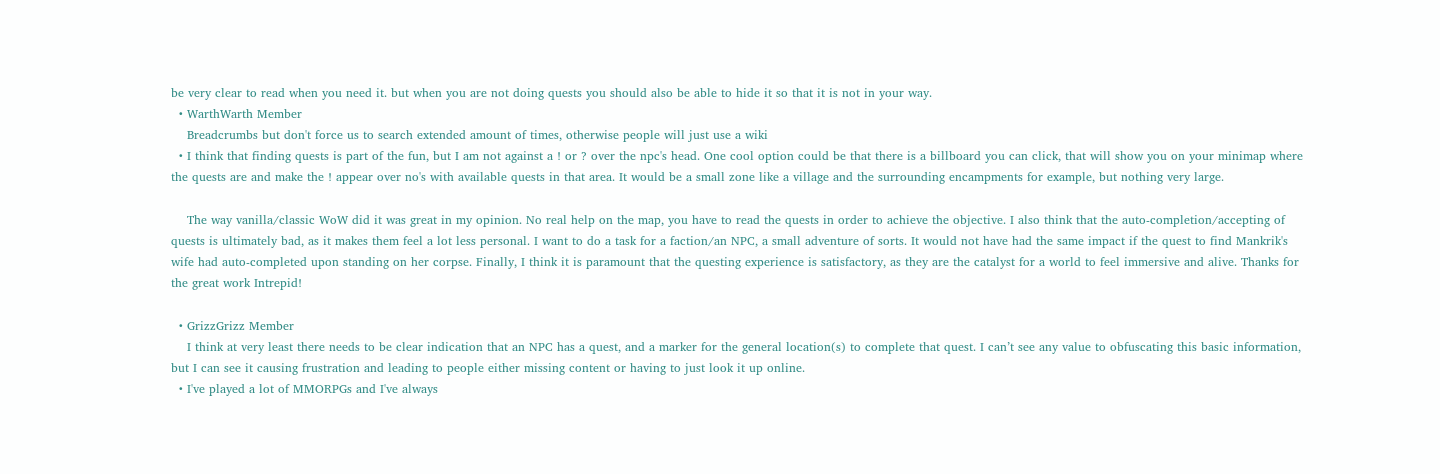be very clear to read when you need it. but when you are not doing quests you should also be able to hide it so that it is not in your way.
  • WarthWarth Member
    Breadcrumbs but don't force us to search extended amount of times, otherwise people will just use a wiki
  • I think that finding quests is part of the fun, but I am not against a ! or ? over the npc's head. One cool option could be that there is a billboard you can click, that will show you on your minimap where the quests are and make the ! appear over no's with available quests in that area. It would be a small zone like a village and the surrounding encampments for example, but nothing very large.

    The way vanilla/classic WoW did it was great in my opinion. No real help on the map, you have to read the quests in order to achieve the objective. I also think that the auto-completion/accepting of quests is ultimately bad, as it makes them feel a lot less personal. I want to do a task for a faction/an NPC, a small adventure of sorts. It would not have had the same impact if the quest to find Mankrik's wife had auto-completed upon standing on her corpse. Finally, I think it is paramount that the questing experience is satisfactory, as they are the catalyst for a world to feel immersive and alive. Thanks for the great work Intrepid!

  • GrizzGrizz Member
    I think at very least there needs to be clear indication that an NPC has a quest, and a marker for the general location(s) to complete that quest. I can’t see any value to obfuscating this basic information, but I can see it causing frustration and leading to people either missing content or having to just look it up online.
  • I've played a lot of MMORPGs and I've always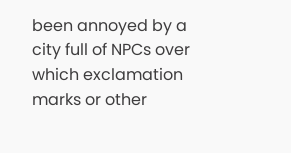been annoyed by a city full of NPCs over which exclamation marks or other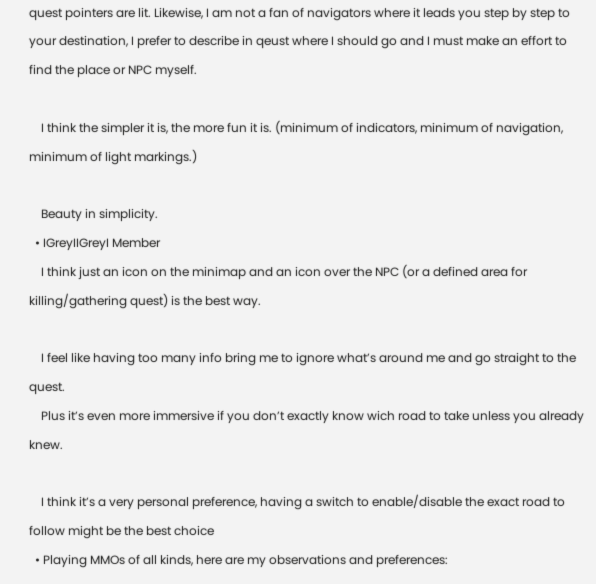quest pointers are lit. Likewise, I am not a fan of navigators where it leads you step by step to your destination, I prefer to describe in qeust where I should go and I must make an effort to find the place or NPC myself.

    I think the simpler it is, the more fun it is. (minimum of indicators, minimum of navigation, minimum of light markings.)

    Beauty in simplicity.
  • IGreyIIGreyI Member
    I think just an icon on the minimap and an icon over the NPC (or a defined area for killing/gathering quest) is the best way.

    I feel like having too many info bring me to ignore what’s around me and go straight to the quest.
    Plus it’s even more immersive if you don’t exactly know wich road to take unless you already knew.

    I think it’s a very personal preference, having a switch to enable/disable the exact road to follow might be the best choice
  • Playing MMOs of all kinds, here are my observations and preferences: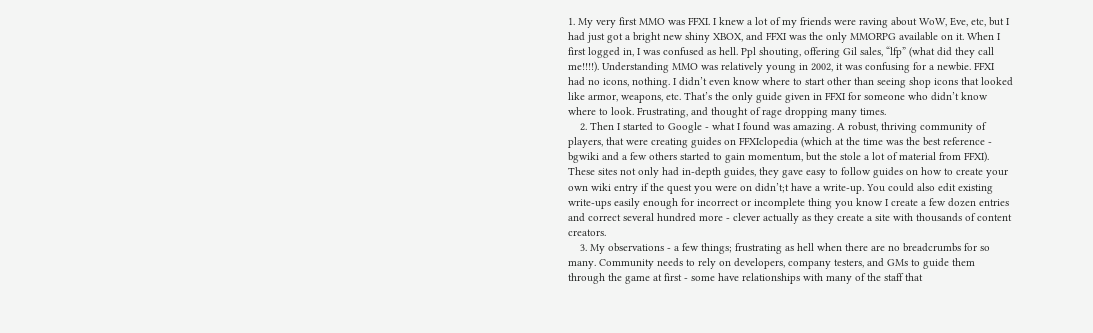1. My very first MMO was FFXI. I knew a lot of my friends were raving about WoW, Eve, etc, but I had just got a bright new shiny XBOX, and FFXI was the only MMORPG available on it. When I first logged in, I was confused as hell. Ppl shouting, offering Gil sales, “lfp” (what did they call me!!!!). Understanding MMO was relatively young in 2002, it was confusing for a newbie. FFXI had no icons, nothing. I didn’t even know where to start other than seeing shop icons that looked like armor, weapons, etc. That’s the only guide given in FFXI for someone who didn’t know where to look. Frustrating, and thought of rage dropping many times.
    2. Then I started to Google - what I found was amazing. A robust, thriving community of players, that were creating guides on FFXIclopedia (which at the time was the best reference - bgwiki and a few others started to gain momentum, but the stole a lot of material from FFXI). These sites not only had in-depth guides, they gave easy to follow guides on how to create your own wiki entry if the quest you were on didn’t;t have a write-up. You could also edit existing write-ups easily enough for incorrect or incomplete thing you know I create a few dozen entries and correct several hundred more - clever actually as they create a site with thousands of content creators.
    3. My observations - a few things; frustrating as hell when there are no breadcrumbs for so many. Community needs to rely on developers, company testers, and GMs to guide them through the game at first - some have relationships with many of the staff that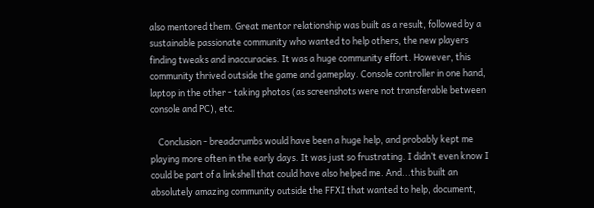also mentored them. Great mentor relationship was built as a result, followed by a sustainable passionate community who wanted to help others, the new players finding tweaks and inaccuracies. It was a huge community effort. However, this community thrived outside the game and gameplay. Console controller in one hand, laptop in the other - taking photos (as screenshots were not transferable between console and PC), etc.

    Conclusion - breadcrumbs would have been a huge help, and probably kept me playing more often in the early days. It was just so frustrating. I didn’t even know I could be part of a linkshell that could have also helped me. And...this built an absolutely amazing community outside the FFXI that wanted to help, document,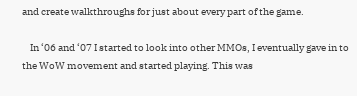and create walkthroughs for just about every part of the game.

    In ‘06 and ‘07 I started to look into other MMOs, I eventually gave in to the WoW movement and started playing. This was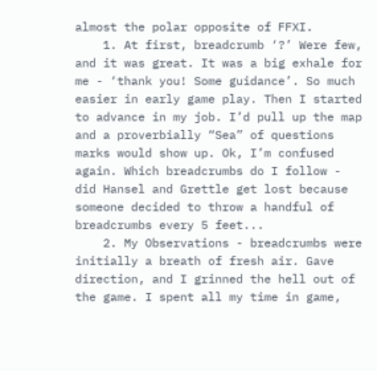almost the polar opposite of FFXI.
    1. At first, breadcrumb ‘?’ Were few, and it was great. It was a big exhale for me - ‘thank you! Some guidance’. So much easier in early game play. Then I started to advance in my job. I’d pull up the map and a proverbially “Sea” of questions marks would show up. Ok, I’m confused again. Which breadcrumbs do I follow - did Hansel and Grettle get lost because someone decided to throw a handful of breadcrumbs every 5 feet...
    2. My Observations - breadcrumbs were initially a breath of fresh air. Gave direction, and I grinned the hell out of the game. I spent all my time in game,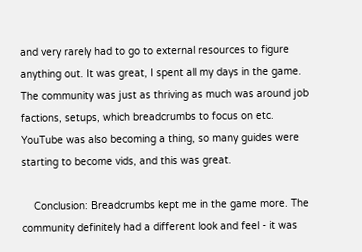and very rarely had to go to external resources to figure anything out. It was great, I spent all my days in the game. The community was just as thriving as much was around job factions, setups, which breadcrumbs to focus on etc. YouTube was also becoming a thing, so many guides were starting to become vids, and this was great.

    Conclusion: Breadcrumbs kept me in the game more. The community definitely had a different look and feel - it was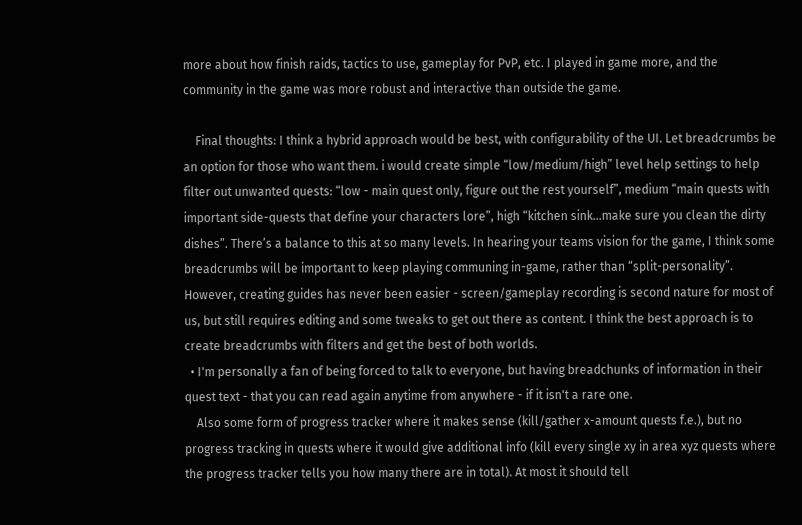more about how finish raids, tactics to use, gameplay for PvP, etc. I played in game more, and the community in the game was more robust and interactive than outside the game.

    Final thoughts: I think a hybrid approach would be best, with configurability of the UI. Let breadcrumbs be an option for those who want them. i would create simple “low/medium/high” level help settings to help filter out unwanted quests: “low - main quest only, figure out the rest yourself”, medium “main quests with important side-quests that define your characters lore”, high “kitchen sink...make sure you clean the dirty dishes”. There’s a balance to this at so many levels. In hearing your teams vision for the game, I think some breadcrumbs will be important to keep playing communing in-game, rather than “split-personality”. However, creating guides has never been easier - screen/gameplay recording is second nature for most of us, but still requires editing and some tweaks to get out there as content. I think the best approach is to create breadcrumbs with filters and get the best of both worlds.
  • I'm personally a fan of being forced to talk to everyone, but having breadchunks of information in their quest text - that you can read again anytime from anywhere - if it isn't a rare one.
    Also some form of progress tracker where it makes sense (kill/gather x-amount quests f.e.), but no progress tracking in quests where it would give additional info (kill every single xy in area xyz quests where the progress tracker tells you how many there are in total). At most it should tell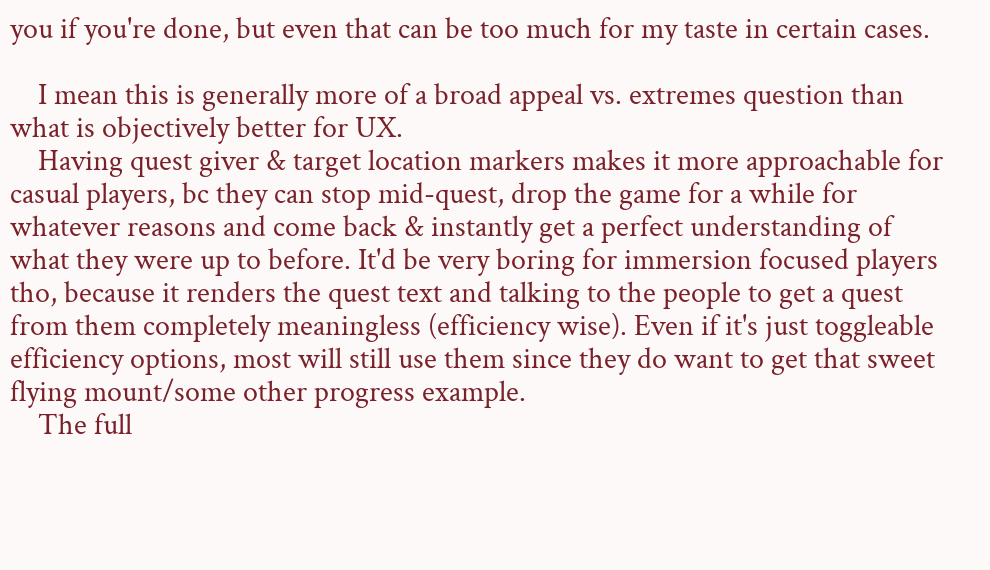you if you're done, but even that can be too much for my taste in certain cases.

    I mean this is generally more of a broad appeal vs. extremes question than what is objectively better for UX.
    Having quest giver & target location markers makes it more approachable for casual players, bc they can stop mid-quest, drop the game for a while for whatever reasons and come back & instantly get a perfect understanding of what they were up to before. It'd be very boring for immersion focused players tho, because it renders the quest text and talking to the people to get a quest from them completely meaningless (efficiency wise). Even if it's just toggleable efficiency options, most will still use them since they do want to get that sweet flying mount/some other progress example.
    The full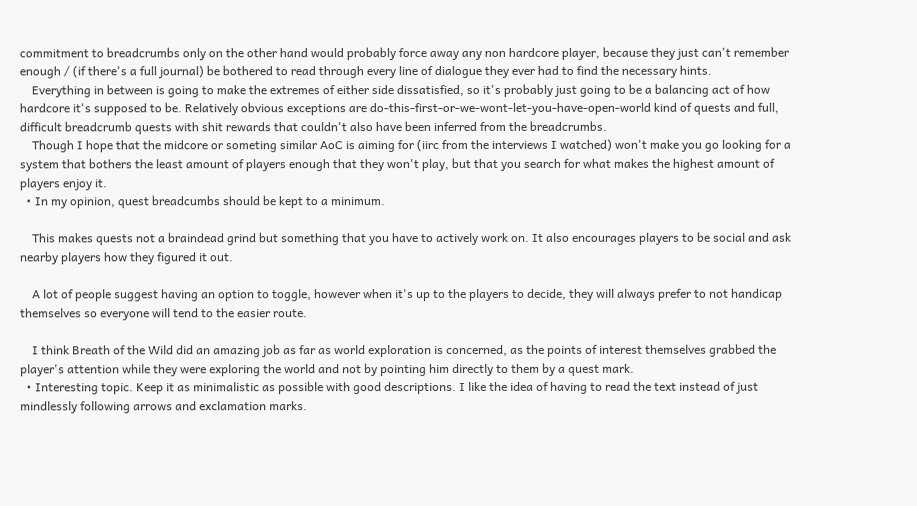commitment to breadcrumbs only on the other hand would probably force away any non hardcore player, because they just can't remember enough / (if there's a full journal) be bothered to read through every line of dialogue they ever had to find the necessary hints.
    Everything in between is going to make the extremes of either side dissatisfied, so it's probably just going to be a balancing act of how hardcore it's supposed to be. Relatively obvious exceptions are do-this-first-or-we-wont-let-you-have-open-world kind of quests and full, difficult breadcrumb quests with shit rewards that couldn't also have been inferred from the breadcrumbs.
    Though I hope that the midcore or someting similar AoC is aiming for (iirc from the interviews I watched) won't make you go looking for a system that bothers the least amount of players enough that they won't play, but that you search for what makes the highest amount of players enjoy it.
  • In my opinion, quest breadcumbs should be kept to a minimum.

    This makes quests not a braindead grind but something that you have to actively work on. It also encourages players to be social and ask nearby players how they figured it out.

    A lot of people suggest having an option to toggle, however when it's up to the players to decide, they will always prefer to not handicap themselves so everyone will tend to the easier route.

    I think Breath of the Wild did an amazing job as far as world exploration is concerned, as the points of interest themselves grabbed the player's attention while they were exploring the world and not by pointing him directly to them by a quest mark.
  • Interesting topic. Keep it as minimalistic as possible with good descriptions. I like the idea of having to read the text instead of just mindlessly following arrows and exclamation marks.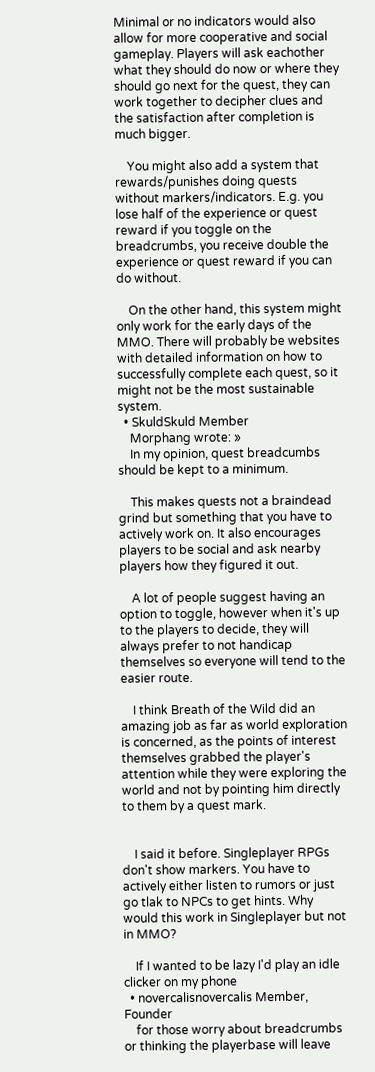Minimal or no indicators would also allow for more cooperative and social gameplay. Players will ask eachother what they should do now or where they should go next for the quest, they can work together to decipher clues and the satisfaction after completion is much bigger.

    You might also add a system that rewards/punishes doing quests without markers/indicators. E.g. you lose half of the experience or quest reward if you toggle on the breadcrumbs, you receive double the experience or quest reward if you can do without.

    On the other hand, this system might only work for the early days of the MMO. There will probably be websites with detailed information on how to successfully complete each quest, so it might not be the most sustainable system.
  • SkuldSkuld Member
    Morphang wrote: »
    In my opinion, quest breadcumbs should be kept to a minimum.

    This makes quests not a braindead grind but something that you have to actively work on. It also encourages players to be social and ask nearby players how they figured it out.

    A lot of people suggest having an option to toggle, however when it's up to the players to decide, they will always prefer to not handicap themselves so everyone will tend to the easier route.

    I think Breath of the Wild did an amazing job as far as world exploration is concerned, as the points of interest themselves grabbed the player's attention while they were exploring the world and not by pointing him directly to them by a quest mark.


    I said it before. Singleplayer RPGs don't show markers. You have to actively either listen to rumors or just go tlak to NPCs to get hints. Why would this work in Singleplayer but not in MMO?

    If I wanted to be lazy I'd play an idle clicker on my phone
  • novercalisnovercalis Member, Founder
    for those worry about breadcrumbs or thinking the playerbase will leave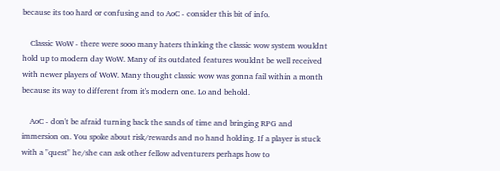because its too hard or confusing and to AoC - consider this bit of info.

    Classic WoW - there were sooo many haters thinking the classic wow system wouldnt hold up to modern day WoW. Many of its outdated features wouldnt be well received with newer players of WoW. Many thought classic wow was gonna fail within a month because its way to different from it's modern one. Lo and behold.

    AoC - don't be afraid turning back the sands of time and bringing RPG and immersion on. You spoke about risk/rewards and no hand holding. If a player is stuck with a "quest" he/she can ask other fellow adventurers perhaps how to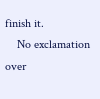finish it.
    No exclamation over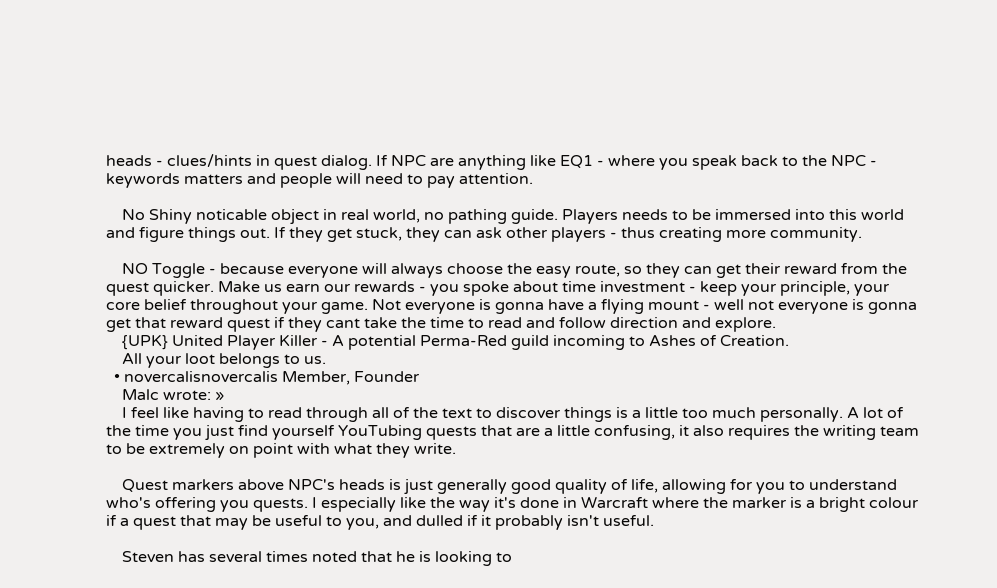heads - clues/hints in quest dialog. If NPC are anything like EQ1 - where you speak back to the NPC - keywords matters and people will need to pay attention.

    No Shiny noticable object in real world, no pathing guide. Players needs to be immersed into this world and figure things out. If they get stuck, they can ask other players - thus creating more community.

    NO Toggle - because everyone will always choose the easy route, so they can get their reward from the quest quicker. Make us earn our rewards - you spoke about time investment - keep your principle, your core belief throughout your game. Not everyone is gonna have a flying mount - well not everyone is gonna get that reward quest if they cant take the time to read and follow direction and explore.
    {UPK} United Player Killer - A potential Perma-Red guild incoming to Ashes of Creation.
    All your loot belongs to us.
  • novercalisnovercalis Member, Founder
    Malc wrote: »
    I feel like having to read through all of the text to discover things is a little too much personally. A lot of the time you just find yourself YouTubing quests that are a little confusing, it also requires the writing team to be extremely on point with what they write.

    Quest markers above NPC's heads is just generally good quality of life, allowing for you to understand who's offering you quests. I especially like the way it's done in Warcraft where the marker is a bright colour if a quest that may be useful to you, and dulled if it probably isn't useful.

    Steven has several times noted that he is looking to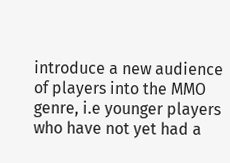introduce a new audience of players into the MMO genre, i.e younger players who have not yet had a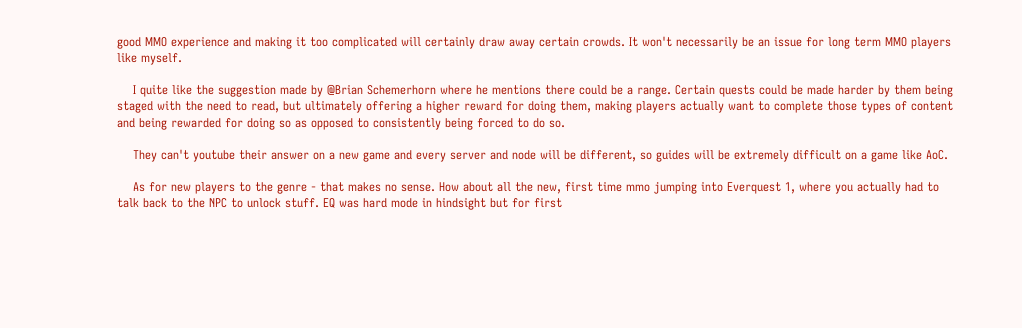good MMO experience and making it too complicated will certainly draw away certain crowds. It won't necessarily be an issue for long term MMO players like myself.

    I quite like the suggestion made by @Brian Schemerhorn where he mentions there could be a range. Certain quests could be made harder by them being staged with the need to read, but ultimately offering a higher reward for doing them, making players actually want to complete those types of content and being rewarded for doing so as opposed to consistently being forced to do so.

    They can't youtube their answer on a new game and every server and node will be different, so guides will be extremely difficult on a game like AoC.

    As for new players to the genre - that makes no sense. How about all the new, first time mmo jumping into Everquest 1, where you actually had to talk back to the NPC to unlock stuff. EQ was hard mode in hindsight but for first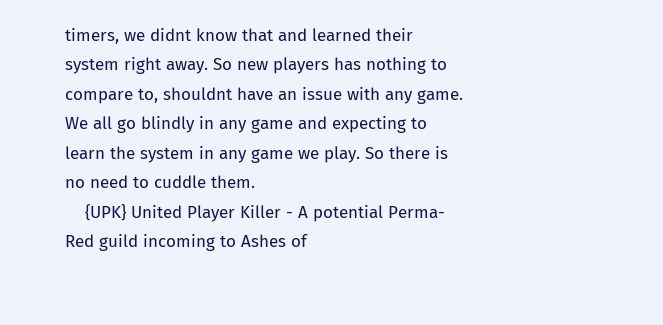timers, we didnt know that and learned their system right away. So new players has nothing to compare to, shouldnt have an issue with any game. We all go blindly in any game and expecting to learn the system in any game we play. So there is no need to cuddle them.
    {UPK} United Player Killer - A potential Perma-Red guild incoming to Ashes of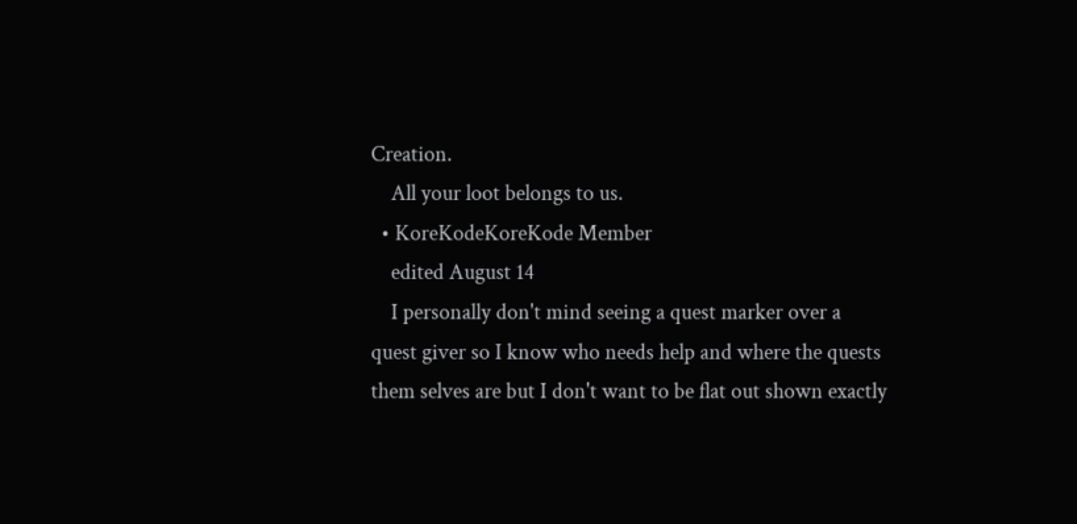Creation.
    All your loot belongs to us.
  • KoreKodeKoreKode Member
    edited August 14
    I personally don't mind seeing a quest marker over a quest giver so I know who needs help and where the quests them selves are but I don't want to be flat out shown exactly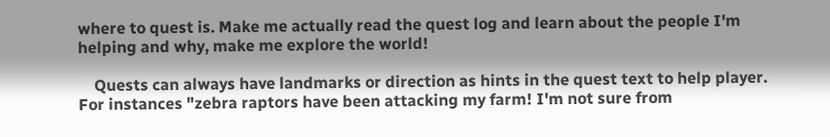where to quest is. Make me actually read the quest log and learn about the people I'm helping and why, make me explore the world!

    Quests can always have landmarks or direction as hints in the quest text to help player. For instances "zebra raptors have been attacking my farm! I'm not sure from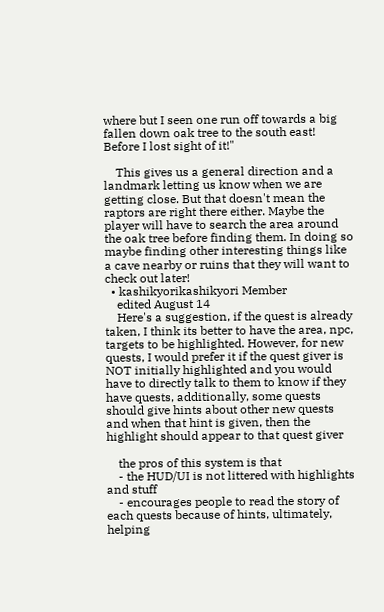where but I seen one run off towards a big fallen down oak tree to the south east! Before I lost sight of it!"

    This gives us a general direction and a landmark letting us know when we are getting close. But that doesn't mean the raptors are right there either. Maybe the player will have to search the area around the oak tree before finding them. In doing so maybe finding other interesting things like a cave nearby or ruins that they will want to check out later!
  • kashikyorikashikyori Member
    edited August 14
    Here's a suggestion, if the quest is already taken, I think its better to have the area, npc, targets to be highlighted. However, for new quests, I would prefer it if the quest giver is NOT initially highlighted and you would have to directly talk to them to know if they have quests, additionally, some quests should give hints about other new quests and when that hint is given, then the highlight should appear to that quest giver

    the pros of this system is that
    - the HUD/UI is not littered with highlights and stuff
    - encourages people to read the story of each quests because of hints, ultimately, helping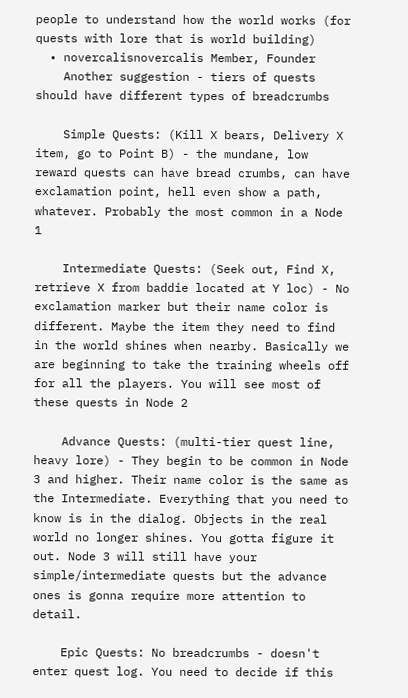people to understand how the world works (for quests with lore that is world building)
  • novercalisnovercalis Member, Founder
    Another suggestion - tiers of quests should have different types of breadcrumbs

    Simple Quests: (Kill X bears, Delivery X item, go to Point B) - the mundane, low reward quests can have bread crumbs, can have exclamation point, hell even show a path, whatever. Probably the most common in a Node 1

    Intermediate Quests: (Seek out, Find X, retrieve X from baddie located at Y loc) - No exclamation marker but their name color is different. Maybe the item they need to find in the world shines when nearby. Basically we are beginning to take the training wheels off for all the players. You will see most of these quests in Node 2

    Advance Quests: (multi-tier quest line, heavy lore) - They begin to be common in Node 3 and higher. Their name color is the same as the Intermediate. Everything that you need to know is in the dialog. Objects in the real world no longer shines. You gotta figure it out. Node 3 will still have your simple/intermediate quests but the advance ones is gonna require more attention to detail.

    Epic Quests: No breadcrumbs - doesn't enter quest log. You need to decide if this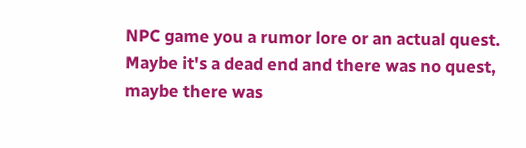NPC game you a rumor lore or an actual quest. Maybe it's a dead end and there was no quest, maybe there was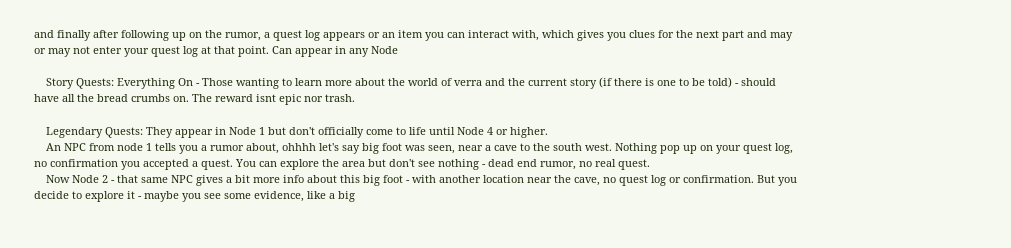and finally after following up on the rumor, a quest log appears or an item you can interact with, which gives you clues for the next part and may or may not enter your quest log at that point. Can appear in any Node

    Story Quests: Everything On - Those wanting to learn more about the world of verra and the current story (if there is one to be told) - should have all the bread crumbs on. The reward isnt epic nor trash.

    Legendary Quests: They appear in Node 1 but don't officially come to life until Node 4 or higher.
    An NPC from node 1 tells you a rumor about, ohhhh let's say big foot was seen, near a cave to the south west. Nothing pop up on your quest log, no confirmation you accepted a quest. You can explore the area but don't see nothing - dead end rumor, no real quest.
    Now Node 2 - that same NPC gives a bit more info about this big foot - with another location near the cave, no quest log or confirmation. But you decide to explore it - maybe you see some evidence, like a big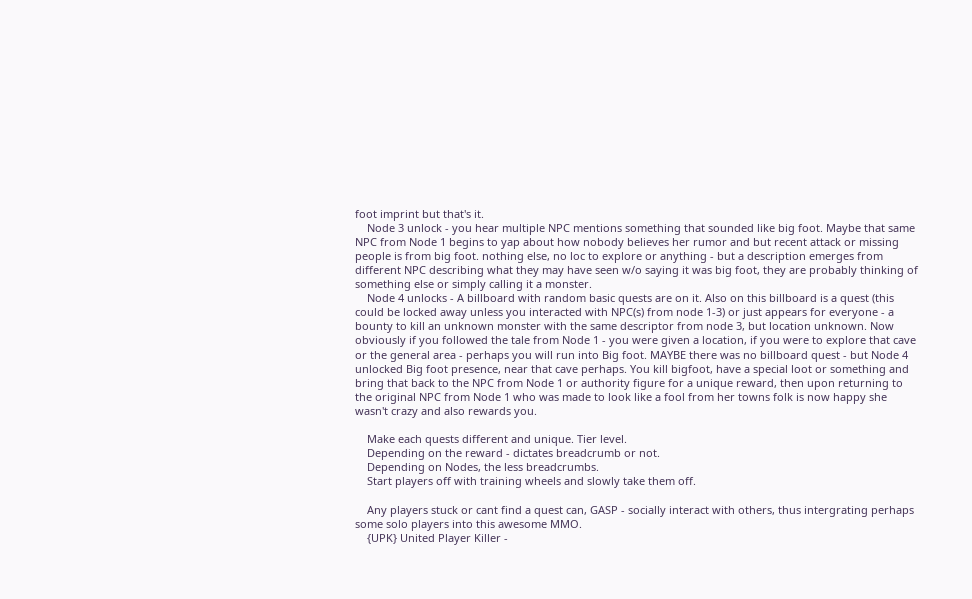foot imprint but that's it.
    Node 3 unlock - you hear multiple NPC mentions something that sounded like big foot. Maybe that same NPC from Node 1 begins to yap about how nobody believes her rumor and but recent attack or missing people is from big foot. nothing else, no loc to explore or anything - but a description emerges from different NPC describing what they may have seen w/o saying it was big foot, they are probably thinking of something else or simply calling it a monster.
    Node 4 unlocks - A billboard with random basic quests are on it. Also on this billboard is a quest (this could be locked away unless you interacted with NPC(s) from node 1-3) or just appears for everyone - a bounty to kill an unknown monster with the same descriptor from node 3, but location unknown. Now obviously if you followed the tale from Node 1 - you were given a location, if you were to explore that cave or the general area - perhaps you will run into Big foot. MAYBE there was no billboard quest - but Node 4 unlocked Big foot presence, near that cave perhaps. You kill bigfoot, have a special loot or something and bring that back to the NPC from Node 1 or authority figure for a unique reward, then upon returning to the original NPC from Node 1 who was made to look like a fool from her towns folk is now happy she wasn't crazy and also rewards you.

    Make each quests different and unique. Tier level.
    Depending on the reward - dictates breadcrumb or not.
    Depending on Nodes, the less breadcrumbs.
    Start players off with training wheels and slowly take them off.

    Any players stuck or cant find a quest can, GASP - socially interact with others, thus intergrating perhaps some solo players into this awesome MMO.
    {UPK} United Player Killer -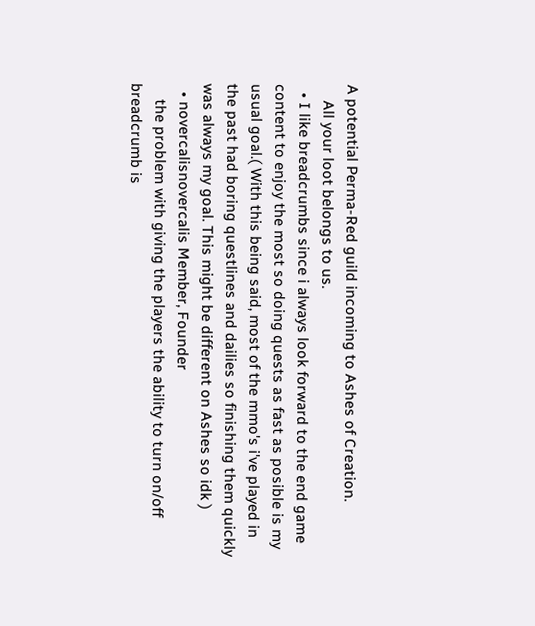A potential Perma-Red guild incoming to Ashes of Creation.
    All your loot belongs to us.
  • I like breadcrumbs since i always look forward to the end game content to enjoy the most so doing quests as fast as posible is my usual goal.( With this being said, most of the mmo's i've played in the past had boring questlines and dailies so finishing them quickly was always my goal. This might be different on Ashes so idk )
  • novercalisnovercalis Member, Founder
    the problem with giving the players the ability to turn on/off breadcrumb is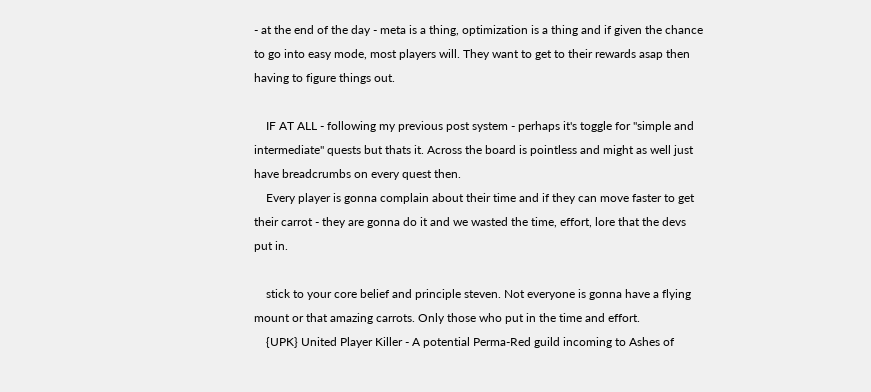- at the end of the day - meta is a thing, optimization is a thing and if given the chance to go into easy mode, most players will. They want to get to their rewards asap then having to figure things out.

    IF AT ALL - following my previous post system - perhaps it's toggle for "simple and intermediate" quests but thats it. Across the board is pointless and might as well just have breadcrumbs on every quest then.
    Every player is gonna complain about their time and if they can move faster to get their carrot - they are gonna do it and we wasted the time, effort, lore that the devs put in.

    stick to your core belief and principle steven. Not everyone is gonna have a flying mount or that amazing carrots. Only those who put in the time and effort.
    {UPK} United Player Killer - A potential Perma-Red guild incoming to Ashes of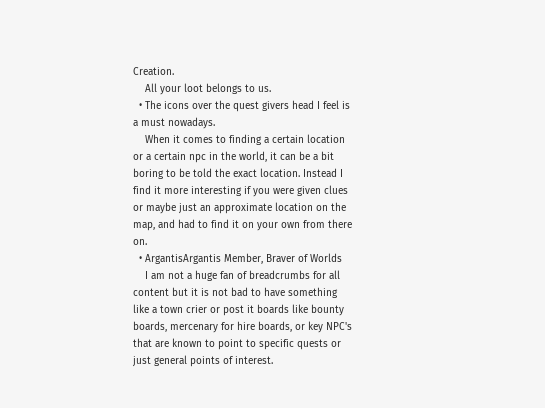Creation.
    All your loot belongs to us.
  • The icons over the quest givers head I feel is a must nowadays.
    When it comes to finding a certain location or a certain npc in the world, it can be a bit boring to be told the exact location. Instead I find it more interesting if you were given clues or maybe just an approximate location on the map, and had to find it on your own from there on.
  • ArgantisArgantis Member, Braver of Worlds
    I am not a huge fan of breadcrumbs for all content but it is not bad to have something like a town crier or post it boards like bounty boards, mercenary for hire boards, or key NPC's that are known to point to specific quests or just general points of interest.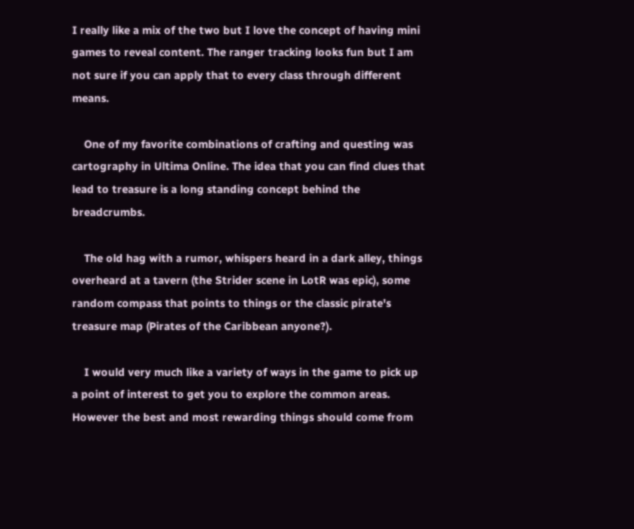I really like a mix of the two but I love the concept of having mini games to reveal content. The ranger tracking looks fun but I am not sure if you can apply that to every class through different means.

    One of my favorite combinations of crafting and questing was cartography in Ultima Online. The idea that you can find clues that lead to treasure is a long standing concept behind the breadcrumbs.

    The old hag with a rumor, whispers heard in a dark alley, things overheard at a tavern (the Strider scene in LotR was epic), some random compass that points to things or the classic pirate's treasure map (Pirates of the Caribbean anyone?).

    I would very much like a variety of ways in the game to pick up a point of interest to get you to explore the common areas. However the best and most rewarding things should come from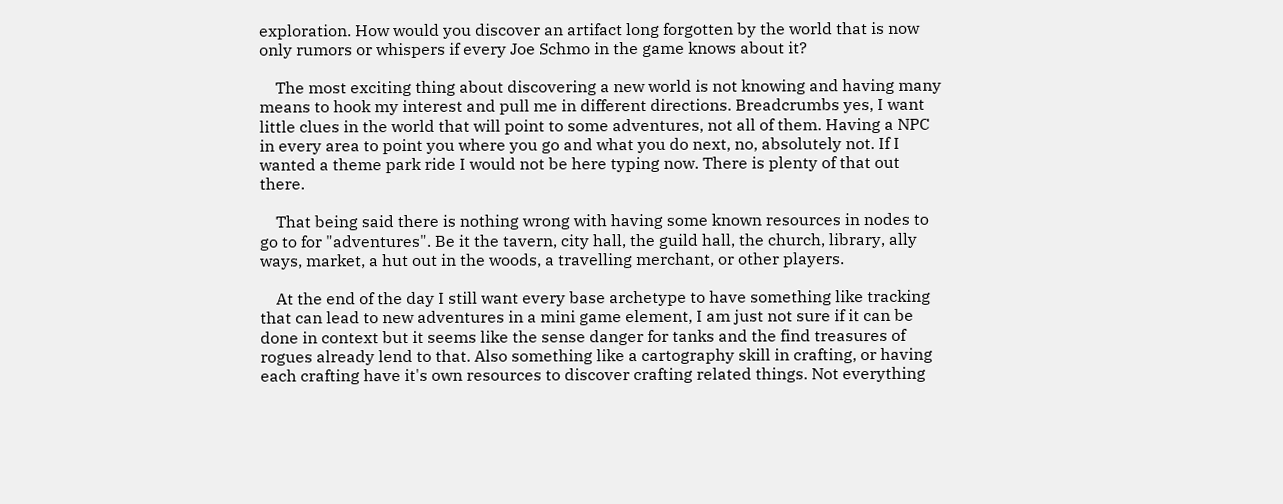exploration. How would you discover an artifact long forgotten by the world that is now only rumors or whispers if every Joe Schmo in the game knows about it?

    The most exciting thing about discovering a new world is not knowing and having many means to hook my interest and pull me in different directions. Breadcrumbs yes, I want little clues in the world that will point to some adventures, not all of them. Having a NPC in every area to point you where you go and what you do next, no, absolutely not. If I wanted a theme park ride I would not be here typing now. There is plenty of that out there.

    That being said there is nothing wrong with having some known resources in nodes to go to for "adventures". Be it the tavern, city hall, the guild hall, the church, library, ally ways, market, a hut out in the woods, a travelling merchant, or other players.

    At the end of the day I still want every base archetype to have something like tracking that can lead to new adventures in a mini game element, I am just not sure if it can be done in context but it seems like the sense danger for tanks and the find treasures of rogues already lend to that. Also something like a cartography skill in crafting, or having each crafting have it's own resources to discover crafting related things. Not everything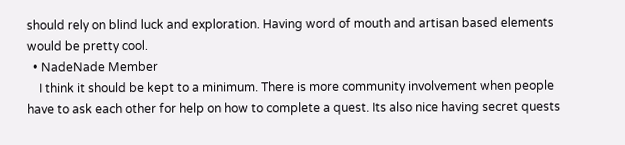should rely on blind luck and exploration. Having word of mouth and artisan based elements would be pretty cool.
  • NadeNade Member
    I think it should be kept to a minimum. There is more community involvement when people have to ask each other for help on how to complete a quest. Its also nice having secret quests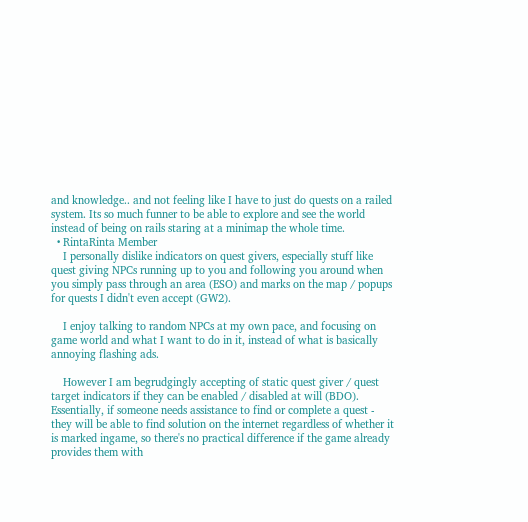and knowledge.. and not feeling like I have to just do quests on a railed system. Its so much funner to be able to explore and see the world instead of being on rails staring at a minimap the whole time.
  • RintaRinta Member
    I personally dislike indicators on quest givers, especially stuff like quest giving NPCs running up to you and following you around when you simply pass through an area (ESO) and marks on the map / popups for quests I didn't even accept (GW2).

    I enjoy talking to random NPCs at my own pace, and focusing on game world and what I want to do in it, instead of what is basically annoying flashing ads.

    However I am begrudgingly accepting of static quest giver / quest target indicators if they can be enabled / disabled at will (BDO). Essentially, if someone needs assistance to find or complete a quest - they will be able to find solution on the internet regardless of whether it is marked ingame, so there's no practical difference if the game already provides them with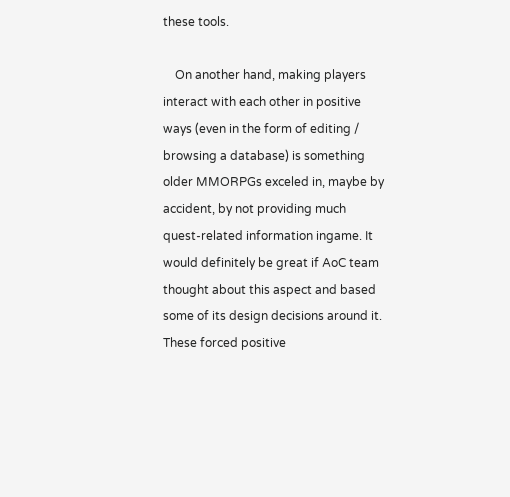these tools.

    On another hand, making players interact with each other in positive ways (even in the form of editing / browsing a database) is something older MMORPGs exceled in, maybe by accident, by not providing much quest-related information ingame. It would definitely be great if AoC team thought about this aspect and based some of its design decisions around it. These forced positive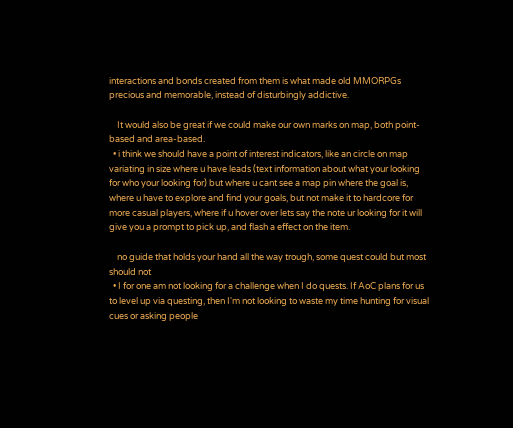interactions and bonds created from them is what made old MMORPGs precious and memorable, instead of disturbingly addictive.

    It would also be great if we could make our own marks on map, both point-based and area-based.
  • i think we should have a point of interest indicators, like an circle on map variating in size where u have leads (text information about what your looking for who your looking for) but where u cant see a map pin where the goal is, where u have to explore and find your goals, but not make it to hardcore for more casual players, where if u hover over lets say the note ur looking for it will give you a prompt to pick up, and flash a effect on the item.

    no guide that holds your hand all the way trough, some quest could but most should not
  • I for one am not looking for a challenge when I do quests. If AoC plans for us to level up via questing, then I'm not looking to waste my time hunting for visual cues or asking people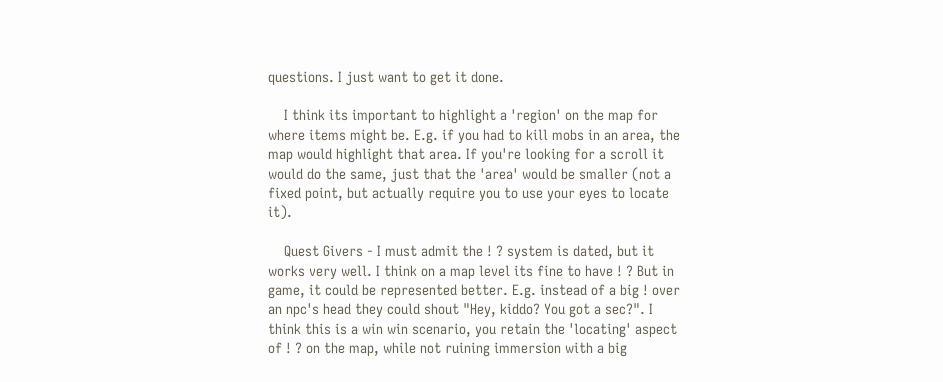questions. I just want to get it done.

    I think its important to highlight a 'region' on the map for where items might be. E.g. if you had to kill mobs in an area, the map would highlight that area. If you're looking for a scroll it would do the same, just that the 'area' would be smaller (not a fixed point, but actually require you to use your eyes to locate it).

    Quest Givers - I must admit the ! ? system is dated, but it works very well. I think on a map level its fine to have ! ? But in game, it could be represented better. E.g. instead of a big ! over an npc's head they could shout "Hey, kiddo? You got a sec?". I think this is a win win scenario, you retain the 'locating' aspect of ! ? on the map, while not ruining immersion with a big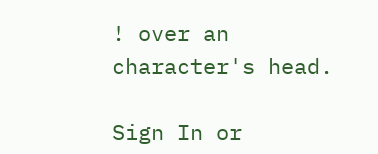! over an character's head.

Sign In or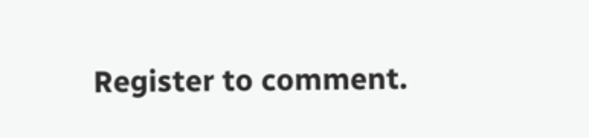Register to comment.